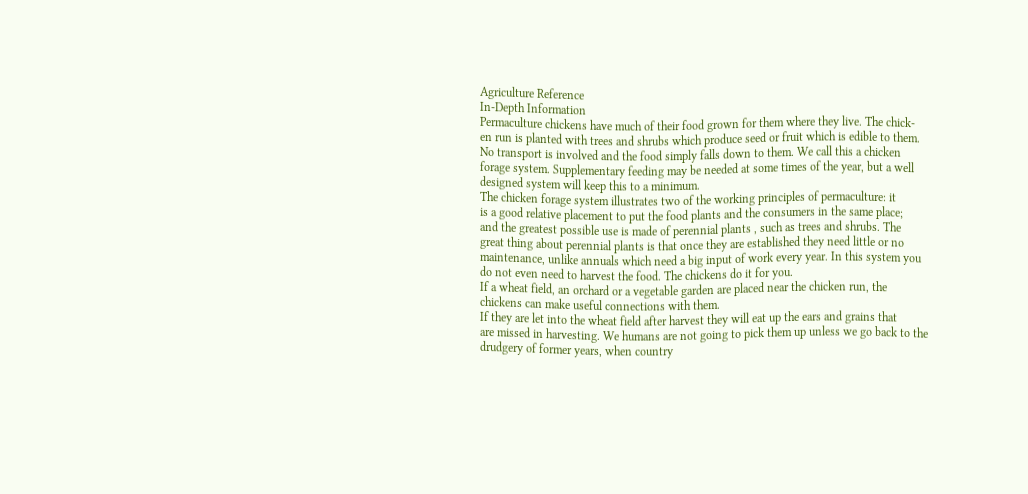Agriculture Reference
In-Depth Information
Permaculture chickens have much of their food grown for them where they live. The chick-
en run is planted with trees and shrubs which produce seed or fruit which is edible to them.
No transport is involved and the food simply falls down to them. We call this a chicken
forage system. Supplementary feeding may be needed at some times of the year, but a well
designed system will keep this to a minimum.
The chicken forage system illustrates two of the working principles of permaculture: it
is a good relative placement to put the food plants and the consumers in the same place;
and the greatest possible use is made of perennial plants , such as trees and shrubs. The
great thing about perennial plants is that once they are established they need little or no
maintenance, unlike annuals which need a big input of work every year. In this system you
do not even need to harvest the food. The chickens do it for you.
If a wheat field, an orchard or a vegetable garden are placed near the chicken run, the
chickens can make useful connections with them.
If they are let into the wheat field after harvest they will eat up the ears and grains that
are missed in harvesting. We humans are not going to pick them up unless we go back to the
drudgery of former years, when country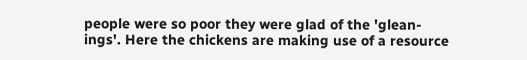people were so poor they were glad of the 'glean-
ings'. Here the chickens are making use of a resource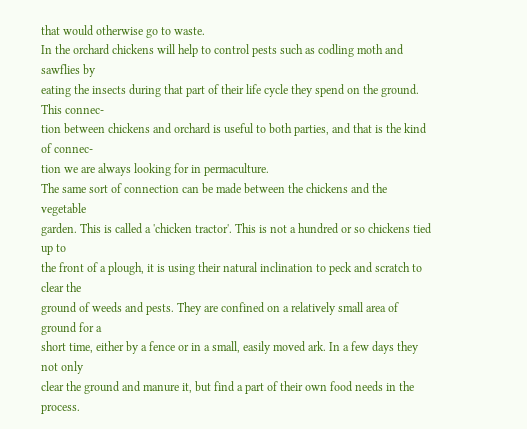that would otherwise go to waste.
In the orchard chickens will help to control pests such as codling moth and sawflies by
eating the insects during that part of their life cycle they spend on the ground. This connec-
tion between chickens and orchard is useful to both parties, and that is the kind of connec-
tion we are always looking for in permaculture.
The same sort of connection can be made between the chickens and the vegetable
garden. This is called a 'chicken tractor'. This is not a hundred or so chickens tied up to
the front of a plough, it is using their natural inclination to peck and scratch to clear the
ground of weeds and pests. They are confined on a relatively small area of ground for a
short time, either by a fence or in a small, easily moved ark. In a few days they not only
clear the ground and manure it, but find a part of their own food needs in the process.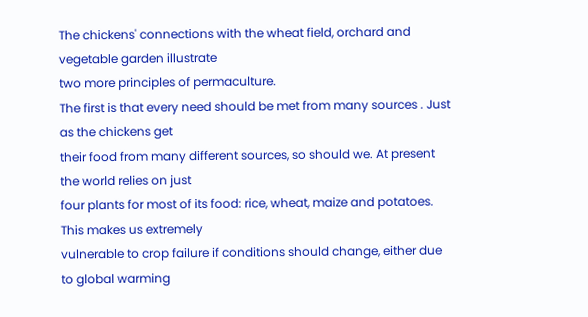The chickens' connections with the wheat field, orchard and vegetable garden illustrate
two more principles of permaculture.
The first is that every need should be met from many sources . Just as the chickens get
their food from many different sources, so should we. At present the world relies on just
four plants for most of its food: rice, wheat, maize and potatoes. This makes us extremely
vulnerable to crop failure if conditions should change, either due to global warming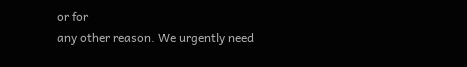or for
any other reason. We urgently need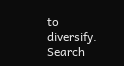to diversify.
Search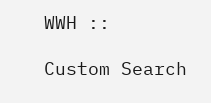WWH ::

Custom Search